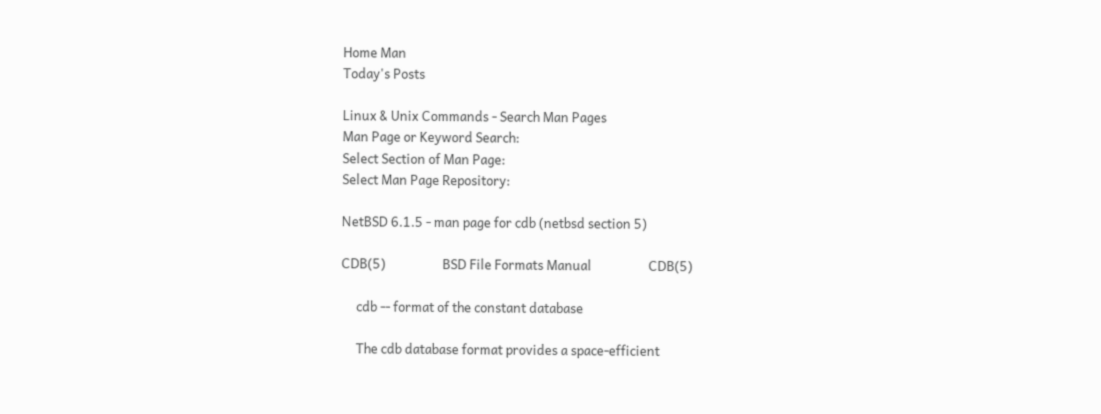Home Man
Today's Posts

Linux & Unix Commands - Search Man Pages
Man Page or Keyword Search:
Select Section of Man Page:
Select Man Page Repository:

NetBSD 6.1.5 - man page for cdb (netbsd section 5)

CDB(5)                   BSD File Formats Manual                   CDB(5)

     cdb -- format of the constant database

     The cdb database format provides a space-efficient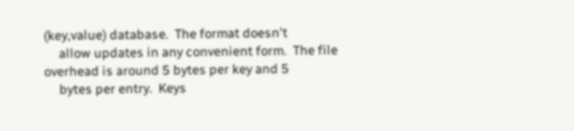(key,value) database.  The format doesn't
     allow updates in any convenient form.  The file overhead is around 5 bytes per key and 5
     bytes per entry.  Keys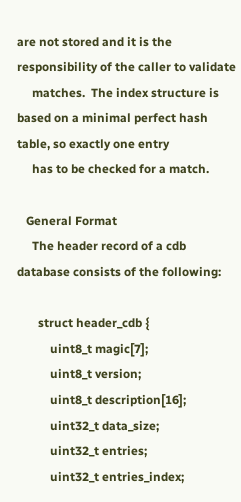are not stored and it is the responsibility of the caller to validate
     matches.  The index structure is based on a minimal perfect hash table, so exactly one entry
     has to be checked for a match.

   General Format
     The header record of a cdb database consists of the following:

       struct header_cdb {
           uint8_t magic[7];
           uint8_t version;
           uint8_t description[16];
           uint32_t data_size;
           uint32_t entries;
           uint32_t entries_index;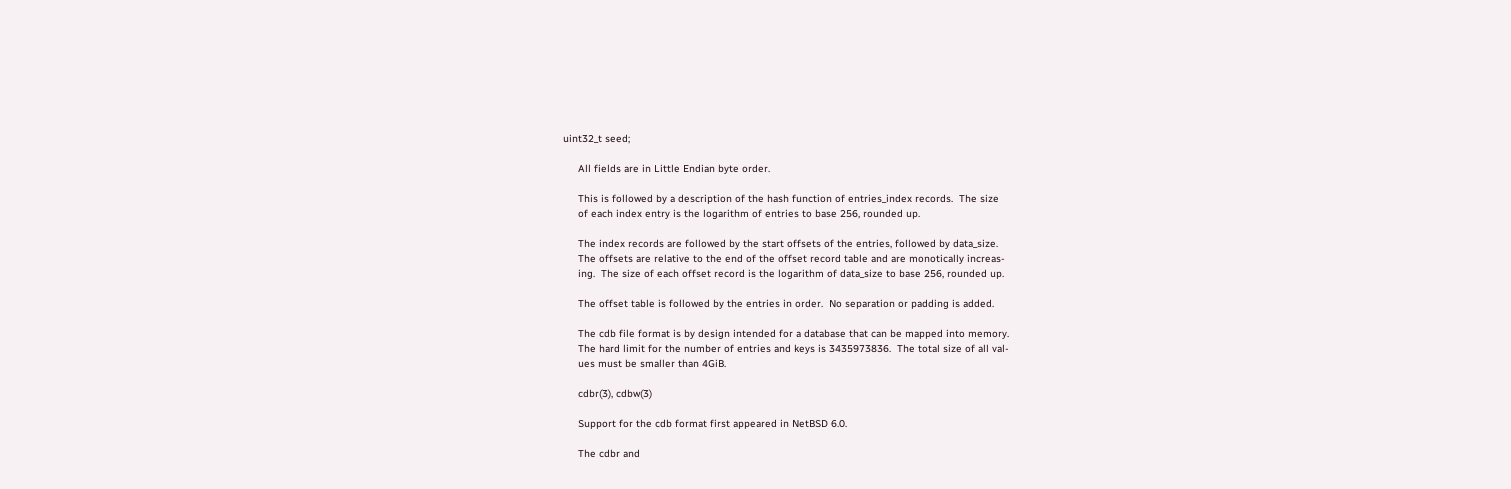uint32_t seed;

     All fields are in Little Endian byte order.

     This is followed by a description of the hash function of entries_index records.  The size
     of each index entry is the logarithm of entries to base 256, rounded up.

     The index records are followed by the start offsets of the entries, followed by data_size.
     The offsets are relative to the end of the offset record table and are monotically increas-
     ing.  The size of each offset record is the logarithm of data_size to base 256, rounded up.

     The offset table is followed by the entries in order.  No separation or padding is added.

     The cdb file format is by design intended for a database that can be mapped into memory.
     The hard limit for the number of entries and keys is 3435973836.  The total size of all val-
     ues must be smaller than 4GiB.

     cdbr(3), cdbw(3)

     Support for the cdb format first appeared in NetBSD 6.0.

     The cdbr and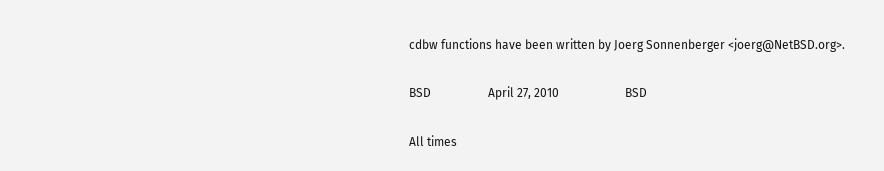cdbw functions have been written by Joerg Sonnenberger <joerg@NetBSD.org>.

BSD                   April 27, 2010                      BSD

All times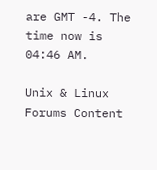are GMT -4. The time now is 04:46 AM.

Unix & Linux Forums Content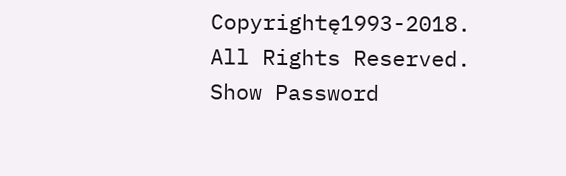Copyrightę1993-2018. All Rights Reserved.
Show Password